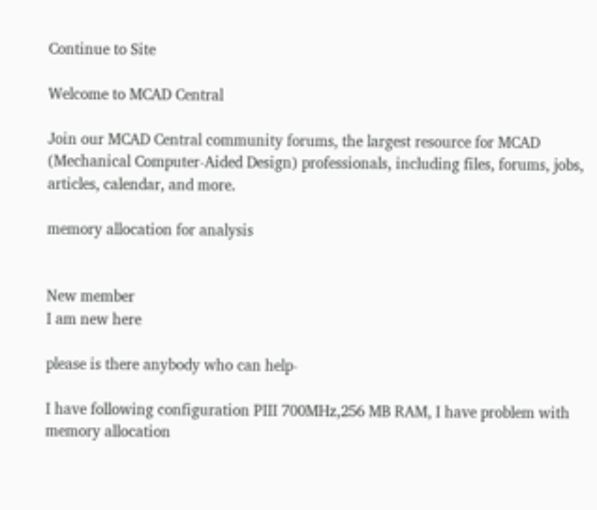Continue to Site

Welcome to MCAD Central

Join our MCAD Central community forums, the largest resource for MCAD (Mechanical Computer-Aided Design) professionals, including files, forums, jobs, articles, calendar, and more.

memory allocation for analysis


New member
I am new here

please is there anybody who can help-

I have following configuration PIII 700MHz,256 MB RAM, I have problem with memory allocation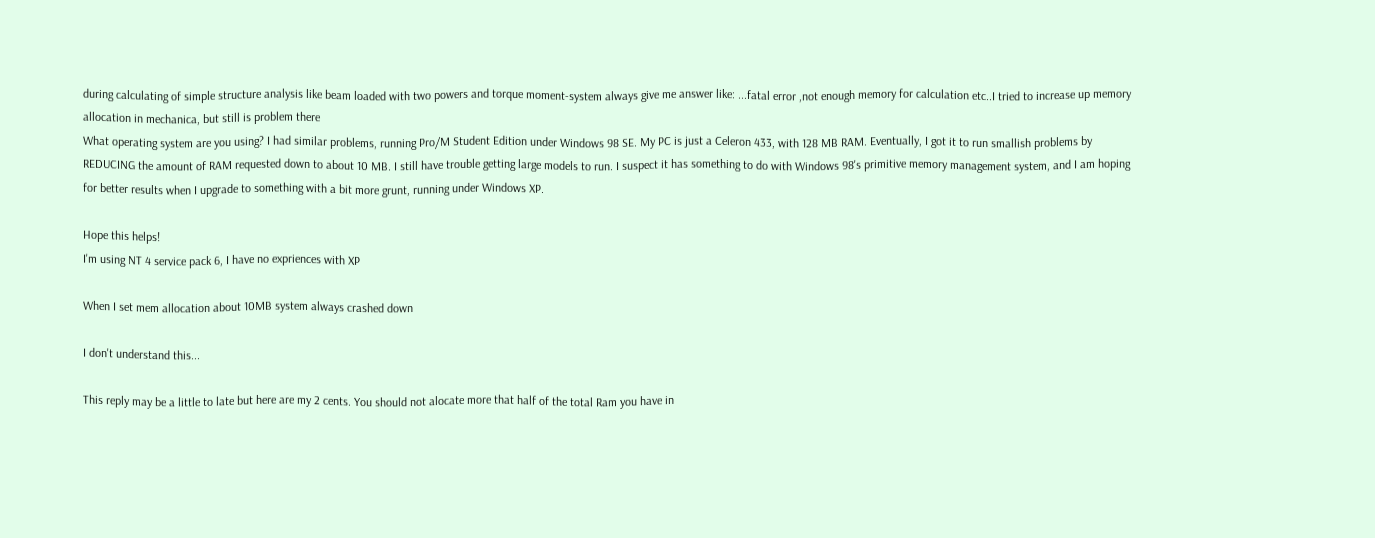during calculating of simple structure analysis like beam loaded with two powers and torque moment-system always give me answer like: ...fatal error ,not enough memory for calculation etc..I tried to increase up memory allocation in mechanica, but still is problem there
What operating system are you using? I had similar problems, running Pro/M Student Edition under Windows 98 SE. My PC is just a Celeron 433, with 128 MB RAM. Eventually, I got it to run smallish problems by REDUCING the amount of RAM requested down to about 10 MB. I still have trouble getting large models to run. I suspect it has something to do with Windows 98's primitive memory management system, and I am hoping for better results when I upgrade to something with a bit more grunt, running under Windows XP.

Hope this helps!
I'm using NT 4 service pack 6, I have no expriences with XP

When I set mem allocation about 10MB system always crashed down

I don't understand this...

This reply may be a little to late but here are my 2 cents. You should not alocate more that half of the total Ram you have in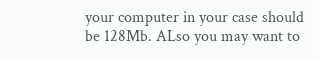your computer in your case should be 128Mb. ALso you may want to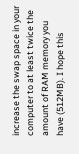increase the swap space in your computer to at least twice the amount of RAM memory you have (512MB). I hope this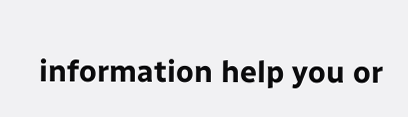information help you or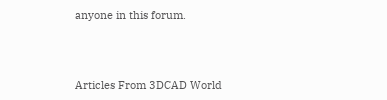anyone in this forum.



Articles From 3DCAD World